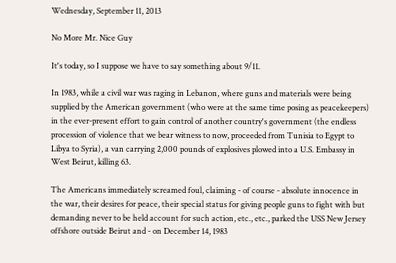Wednesday, September 11, 2013

No More Mr. Nice Guy

It's today, so I suppose we have to say something about 9/11.

In 1983, while a civil war was raging in Lebanon, where guns and materials were being supplied by the American government (who were at the same time posing as peacekeepers) in the ever-present effort to gain control of another country's government (the endless procession of violence that we bear witness to now, proceeded from Tunisia to Egypt to Libya to Syria), a van carrying 2,000 pounds of explosives plowed into a U.S. Embassy in West Beirut, killing 63.

The Americans immediately screamed foul, claiming - of course - absolute innocence in the war, their desires for peace, their special status for giving people guns to fight with but demanding never to be held account for such action, etc., etc., parked the USS New Jersey offshore outside Beirut and - on December 14, 1983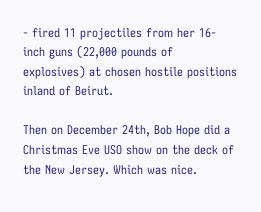- fired 11 projectiles from her 16-inch guns (22,000 pounds of explosives) at chosen hostile positions inland of Beirut.

Then on December 24th, Bob Hope did a Christmas Eve USO show on the deck of the New Jersey. Which was nice.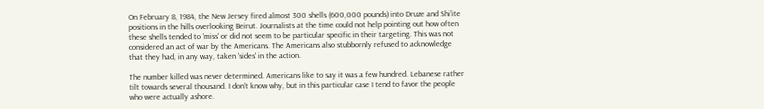On February 8, 1984, the New Jersey fired almost 300 shells (600,000 pounds) into Druze and Shi'ite positions in the hills overlooking Beirut. Journalists at the time could not help pointing out how often these shells tended to 'miss' or did not seem to be particular specific in their targeting. This was not considered an act of war by the Americans. The Americans also stubbornly refused to acknowledge that they had, in any way, taken 'sides' in the action.

The number killed was never determined. Americans like to say it was a few hundred. Lebanese rather tilt towards several thousand. I don't know why, but in this particular case I tend to favor the people who were actually ashore.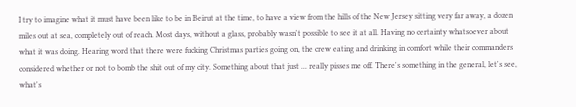I try to imagine what it must have been like to be in Beirut at the time, to have a view from the hills of the New Jersey sitting very far away, a dozen miles out at sea, completely out of reach. Most days, without a glass, probably wasn't possible to see it at all. Having no certainty whatsoever about what it was doing. Hearing word that there were fucking Christmas parties going on, the crew eating and drinking in comfort while their commanders considered whether or not to bomb the shit out of my city. Something about that just ... really pisses me off. There's something in the general, let's see, what's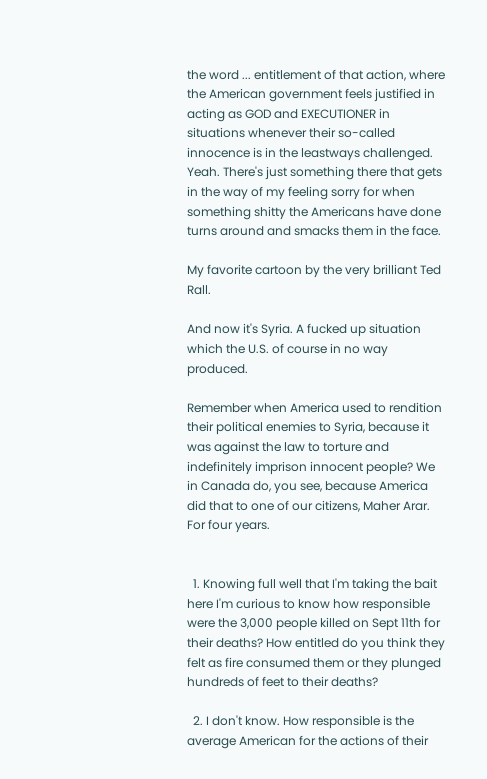the word ... entitlement of that action, where the American government feels justified in acting as GOD and EXECUTIONER in situations whenever their so-called innocence is in the leastways challenged. Yeah. There's just something there that gets in the way of my feeling sorry for when something shitty the Americans have done turns around and smacks them in the face.

My favorite cartoon by the very brilliant Ted Rall.

And now it's Syria. A fucked up situation which the U.S. of course in no way produced.

Remember when America used to rendition their political enemies to Syria, because it was against the law to torture and indefinitely imprison innocent people? We in Canada do, you see, because America did that to one of our citizens, Maher Arar. For four years.


  1. Knowing full well that I'm taking the bait here I'm curious to know how responsible were the 3,000 people killed on Sept 11th for their deaths? How entitled do you think they felt as fire consumed them or they plunged hundreds of feet to their deaths?

  2. I don't know. How responsible is the average American for the actions of their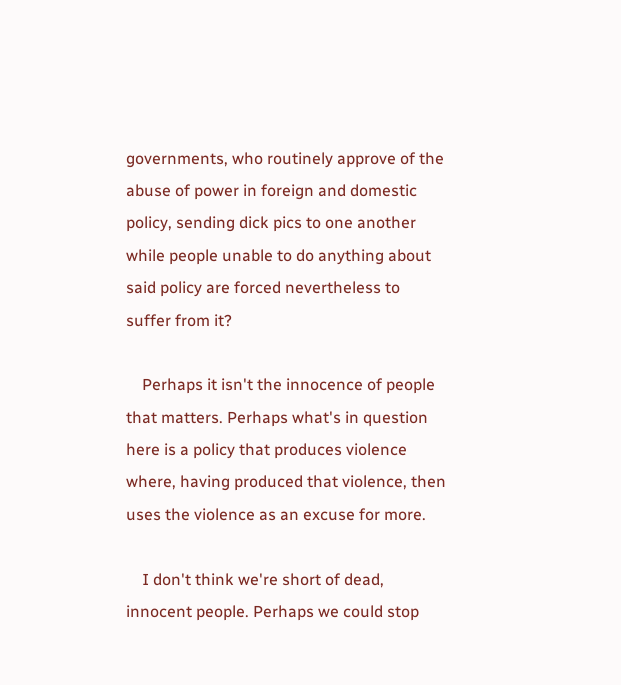governments, who routinely approve of the abuse of power in foreign and domestic policy, sending dick pics to one another while people unable to do anything about said policy are forced nevertheless to suffer from it?

    Perhaps it isn't the innocence of people that matters. Perhaps what's in question here is a policy that produces violence where, having produced that violence, then uses the violence as an excuse for more.

    I don't think we're short of dead, innocent people. Perhaps we could stop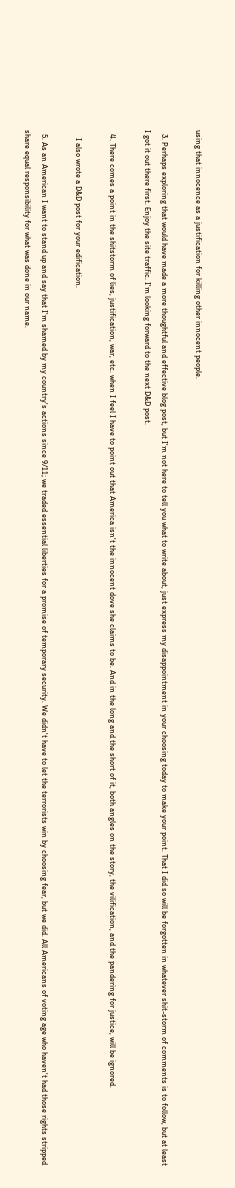using that innocence as a justification for killing other innocent people.

  3. Perhaps exploring that would have made a more thoughtful and effective blog post, but I'm not here to tell you what to write about, just express my disappointment in your choosing today to make your point. That I did so will be forgotten in whatever shit-storm of comments is to follow, but at least I got it out there first. Enjoy the site traffic. I'm looking forward to the next D&D post.

  4. There comes a point in the shitstorm of lies, justification, war, etc. when I feel I have to point out that America isn't the innocent dove she claims to be. And in the long and the short of it, both angles on the story, the vilification, and the pandering for justice, will be ignored.

    I also wrote a D&D post for your edification.

  5. As an American I want to stand up and say that I'm shamed by my country's actions since 9/11; we traded essential liberties for a promise of temporary security. We didn't have to let the terrorists win by choosing fear, but we did. All Americans of voting age who haven't had those rights stripped share equal responsibility for what was done in our name.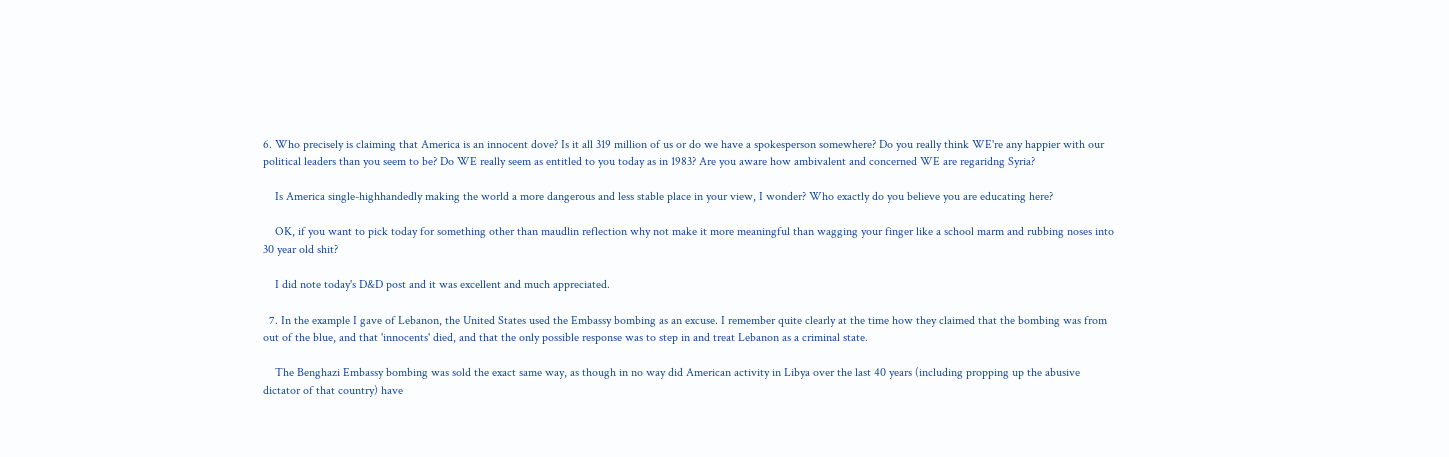6. Who precisely is claiming that America is an innocent dove? Is it all 319 million of us or do we have a spokesperson somewhere? Do you really think WE're any happier with our political leaders than you seem to be? Do WE really seem as entitled to you today as in 1983? Are you aware how ambivalent and concerned WE are regaridng Syria?

    Is America single-highhandedly making the world a more dangerous and less stable place in your view, I wonder? Who exactly do you believe you are educating here?

    OK, if you want to pick today for something other than maudlin reflection why not make it more meaningful than wagging your finger like a school marm and rubbing noses into 30 year old shit?

    I did note today's D&D post and it was excellent and much appreciated.

  7. In the example I gave of Lebanon, the United States used the Embassy bombing as an excuse. I remember quite clearly at the time how they claimed that the bombing was from out of the blue, and that 'innocents' died, and that the only possible response was to step in and treat Lebanon as a criminal state.

    The Benghazi Embassy bombing was sold the exact same way, as though in no way did American activity in Libya over the last 40 years (including propping up the abusive dictator of that country) have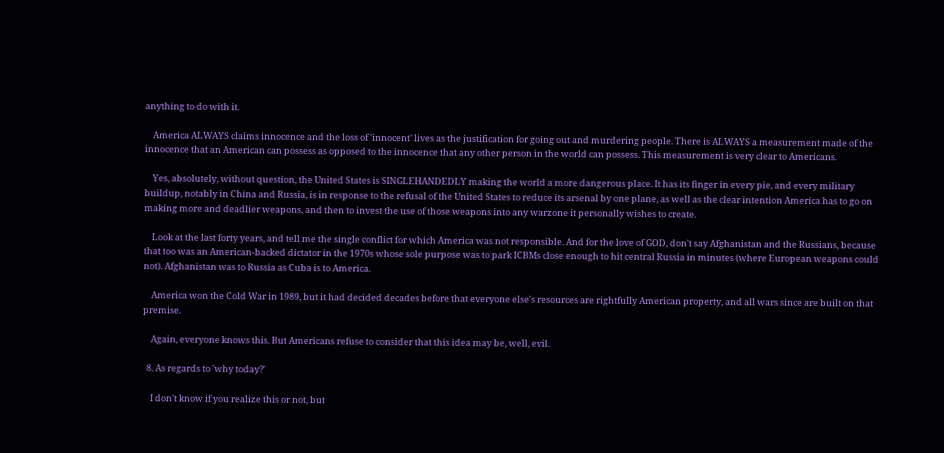anything to do with it.

    America ALWAYS claims innocence and the loss of 'innocent' lives as the justification for going out and murdering people. There is ALWAYS a measurement made of the innocence that an American can possess as opposed to the innocence that any other person in the world can possess. This measurement is very clear to Americans.

    Yes, absolutely, without question, the United States is SINGLEHANDEDLY making the world a more dangerous place. It has its finger in every pie, and every military buildup, notably in China and Russia, is in response to the refusal of the United States to reduce its arsenal by one plane, as well as the clear intention America has to go on making more and deadlier weapons, and then to invest the use of those weapons into any warzone it personally wishes to create.

    Look at the last forty years, and tell me the single conflict for which America was not responsible. And for the love of GOD, don't say Afghanistan and the Russians, because that too was an American-backed dictator in the 1970s whose sole purpose was to park ICBMs close enough to hit central Russia in minutes (where European weapons could not). Afghanistan was to Russia as Cuba is to America.

    America won the Cold War in 1989, but it had decided decades before that everyone else's resources are rightfully American property, and all wars since are built on that premise.

    Again, everyone knows this. But Americans refuse to consider that this idea may be, well, evil.

  8. As regards to 'why today?'

    I don't know if you realize this or not, but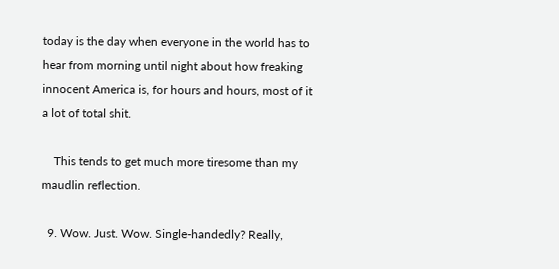today is the day when everyone in the world has to hear from morning until night about how freaking innocent America is, for hours and hours, most of it a lot of total shit.

    This tends to get much more tiresome than my maudlin reflection.

  9. Wow. Just. Wow. Single-handedly? Really,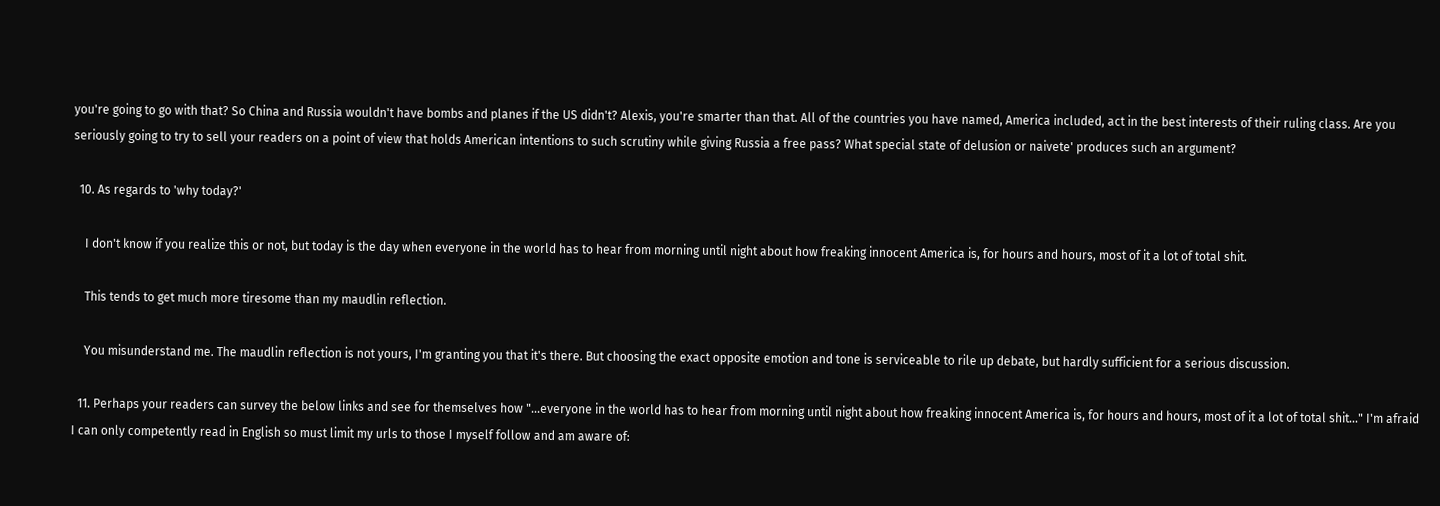you're going to go with that? So China and Russia wouldn't have bombs and planes if the US didn't? Alexis, you're smarter than that. All of the countries you have named, America included, act in the best interests of their ruling class. Are you seriously going to try to sell your readers on a point of view that holds American intentions to such scrutiny while giving Russia a free pass? What special state of delusion or naivete' produces such an argument?

  10. As regards to 'why today?'

    I don't know if you realize this or not, but today is the day when everyone in the world has to hear from morning until night about how freaking innocent America is, for hours and hours, most of it a lot of total shit.

    This tends to get much more tiresome than my maudlin reflection.

    You misunderstand me. The maudlin reflection is not yours, I'm granting you that it's there. But choosing the exact opposite emotion and tone is serviceable to rile up debate, but hardly sufficient for a serious discussion.

  11. Perhaps your readers can survey the below links and see for themselves how "...everyone in the world has to hear from morning until night about how freaking innocent America is, for hours and hours, most of it a lot of total shit..." I'm afraid I can only competently read in English so must limit my urls to those I myself follow and am aware of: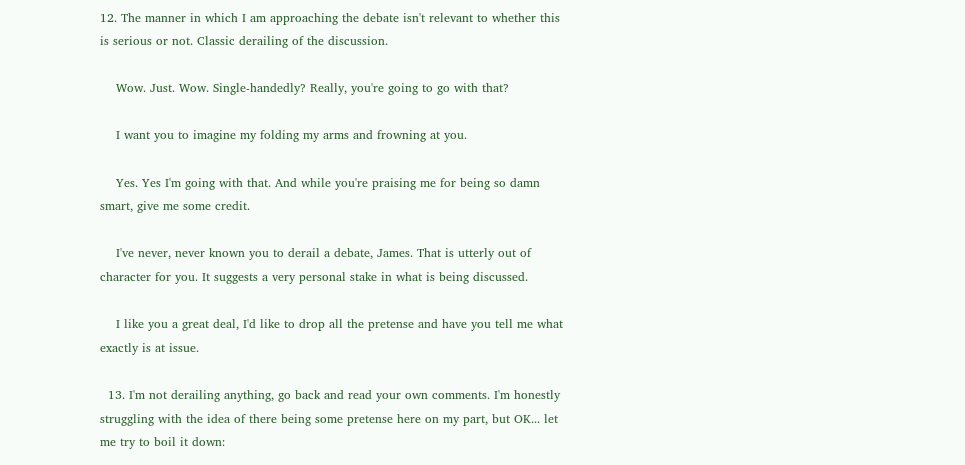12. The manner in which I am approaching the debate isn't relevant to whether this is serious or not. Classic derailing of the discussion.

    Wow. Just. Wow. Single-handedly? Really, you're going to go with that?

    I want you to imagine my folding my arms and frowning at you.

    Yes. Yes I'm going with that. And while you're praising me for being so damn smart, give me some credit.

    I've never, never known you to derail a debate, James. That is utterly out of character for you. It suggests a very personal stake in what is being discussed.

    I like you a great deal, I'd like to drop all the pretense and have you tell me what exactly is at issue.

  13. I'm not derailing anything, go back and read your own comments. I'm honestly struggling with the idea of there being some pretense here on my part, but OK... let me try to boil it down: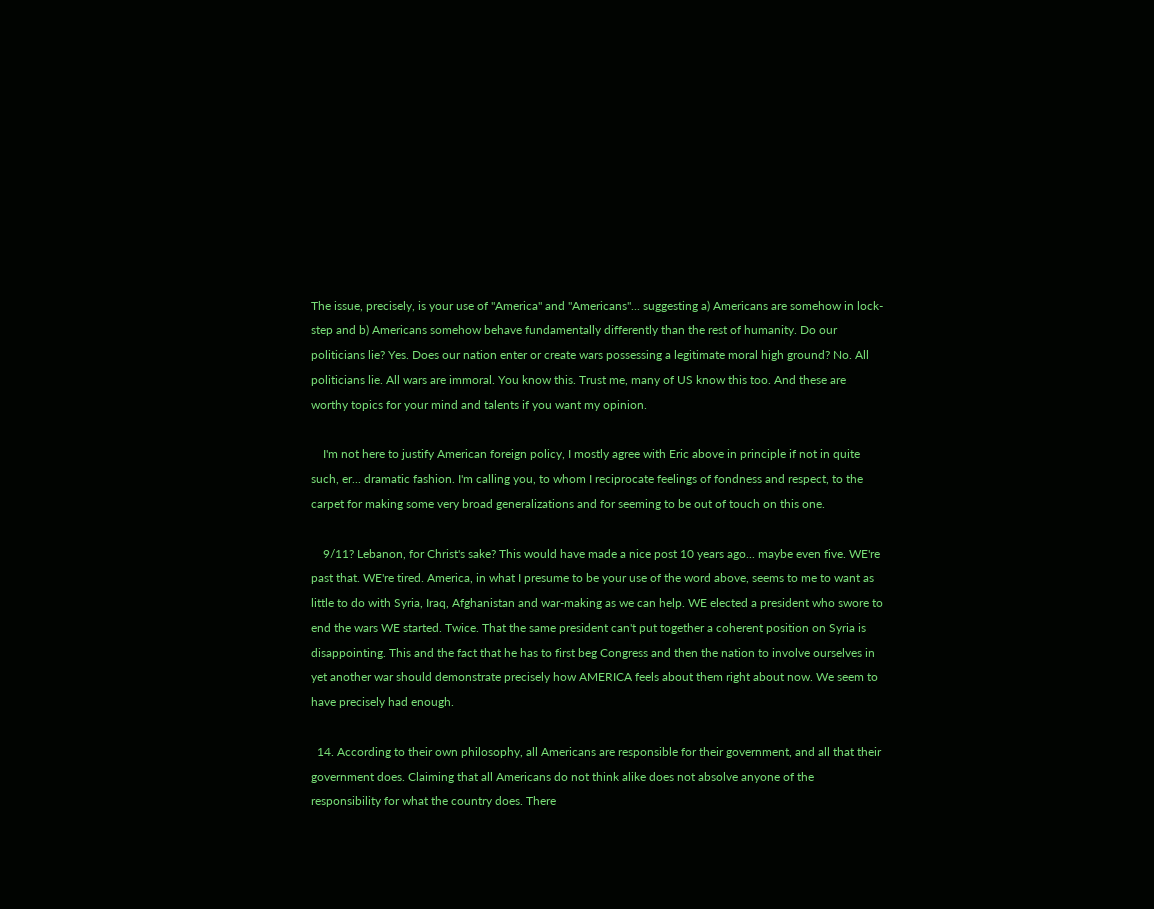The issue, precisely, is your use of "America" and "Americans"... suggesting a) Americans are somehow in lock-step and b) Americans somehow behave fundamentally differently than the rest of humanity. Do our politicians lie? Yes. Does our nation enter or create wars possessing a legitimate moral high ground? No. All politicians lie. All wars are immoral. You know this. Trust me, many of US know this too. And these are worthy topics for your mind and talents if you want my opinion.

    I'm not here to justify American foreign policy, I mostly agree with Eric above in principle if not in quite such, er... dramatic fashion. I'm calling you, to whom I reciprocate feelings of fondness and respect, to the carpet for making some very broad generalizations and for seeming to be out of touch on this one.

    9/11? Lebanon, for Christ's sake? This would have made a nice post 10 years ago... maybe even five. WE're past that. WE're tired. America, in what I presume to be your use of the word above, seems to me to want as little to do with Syria, Iraq, Afghanistan and war-making as we can help. WE elected a president who swore to end the wars WE started. Twice. That the same president can't put together a coherent position on Syria is disappointing. This and the fact that he has to first beg Congress and then the nation to involve ourselves in yet another war should demonstrate precisely how AMERICA feels about them right about now. We seem to have precisely had enough.

  14. According to their own philosophy, all Americans are responsible for their government, and all that their government does. Claiming that all Americans do not think alike does not absolve anyone of the responsibility for what the country does. There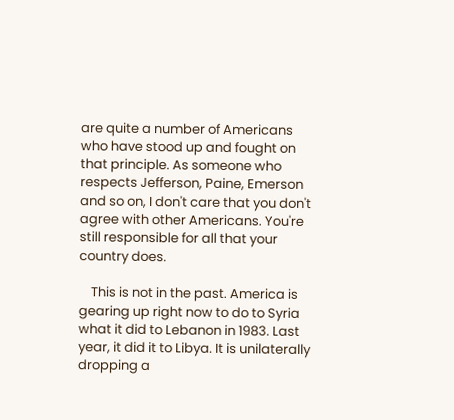are quite a number of Americans who have stood up and fought on that principle. As someone who respects Jefferson, Paine, Emerson and so on, I don't care that you don't agree with other Americans. You're still responsible for all that your country does.

    This is not in the past. America is gearing up right now to do to Syria what it did to Lebanon in 1983. Last year, it did it to Libya. It is unilaterally dropping a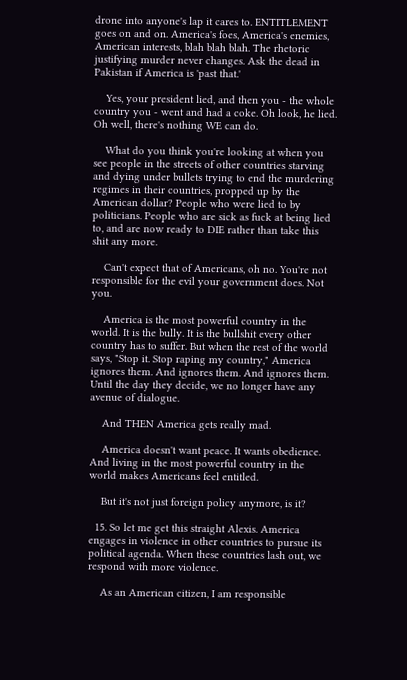drone into anyone's lap it cares to. ENTITLEMENT goes on and on. America's foes, America's enemies, American interests, blah blah blah. The rhetoric justifying murder never changes. Ask the dead in Pakistan if America is 'past that.'

    Yes, your president lied, and then you - the whole country you - went and had a coke. Oh look, he lied. Oh well, there's nothing WE can do.

    What do you think you're looking at when you see people in the streets of other countries starving and dying under bullets trying to end the murdering regimes in their countries, propped up by the American dollar? People who were lied to by politicians. People who are sick as fuck at being lied to, and are now ready to DIE rather than take this shit any more.

    Can't expect that of Americans, oh no. You're not responsible for the evil your government does. Not you.

    America is the most powerful country in the world. It is the bully. It is the bullshit every other country has to suffer. But when the rest of the world says, "Stop it. Stop raping my country," America ignores them. And ignores them. And ignores them. Until the day they decide, we no longer have any avenue of dialogue.

    And THEN America gets really mad.

    America doesn't want peace. It wants obedience. And living in the most powerful country in the world makes Americans feel entitled.

    But it's not just foreign policy anymore, is it?

  15. So let me get this straight Alexis. America engages in violence in other countries to pursue its political agenda. When these countries lash out, we respond with more violence.

    As an American citizen, I am responsible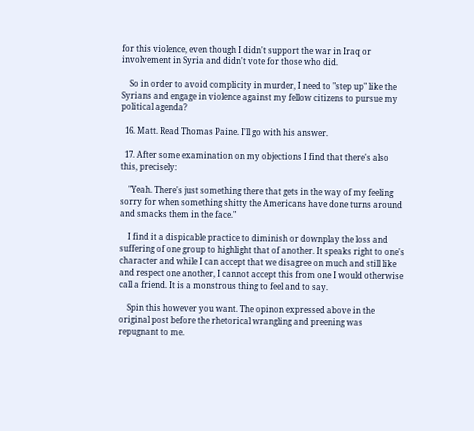for this violence, even though I didn't support the war in Iraq or involvement in Syria and didn't vote for those who did.

    So in order to avoid complicity in murder, I need to "step up" like the Syrians and engage in violence against my fellow citizens to pursue my political agenda?

  16. Matt. Read Thomas Paine. I'll go with his answer.

  17. After some examination on my objections I find that there's also this, precisely:

    "Yeah. There's just something there that gets in the way of my feeling sorry for when something shitty the Americans have done turns around and smacks them in the face."

    I find it a dispicable practice to diminish or downplay the loss and suffering of one group to highlight that of another. It speaks right to one's character and while I can accept that we disagree on much and still like and respect one another, I cannot accept this from one I would otherwise call a friend. It is a monstrous thing to feel and to say.

    Spin this however you want. The opinon expressed above in the original post before the rhetorical wrangling and preening was repugnant to me.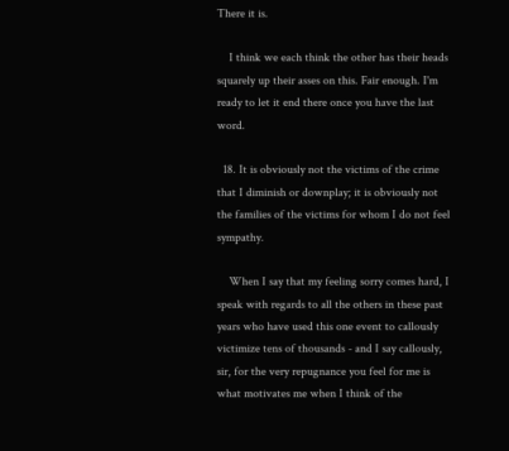There it is.

    I think we each think the other has their heads squarely up their asses on this. Fair enough. I'm ready to let it end there once you have the last word.

  18. It is obviously not the victims of the crime that I diminish or downplay; it is obviously not the families of the victims for whom I do not feel sympathy.

    When I say that my feeling sorry comes hard, I speak with regards to all the others in these past years who have used this one event to callously victimize tens of thousands - and I say callously, sir, for the very repugnance you feel for me is what motivates me when I think of the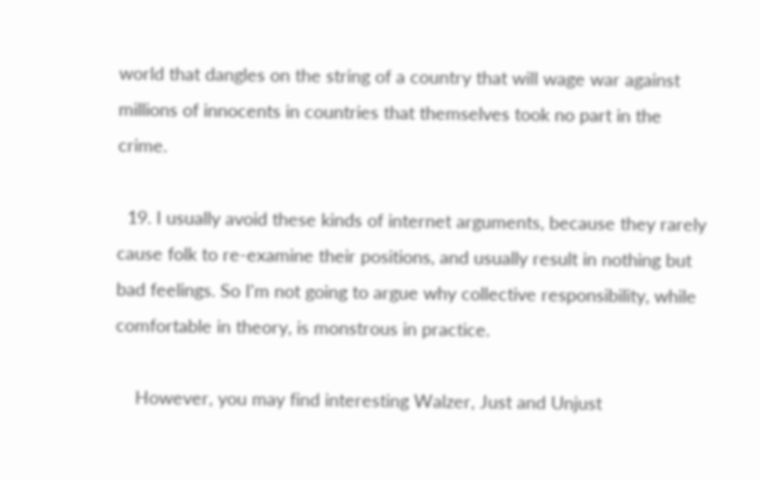world that dangles on the string of a country that will wage war against millions of innocents in countries that themselves took no part in the crime.

  19. I usually avoid these kinds of internet arguments, because they rarely cause folk to re-examine their positions, and usually result in nothing but bad feelings. So I'm not going to argue why collective responsibility, while comfortable in theory, is monstrous in practice.

    However, you may find interesting Walzer, Just and Unjust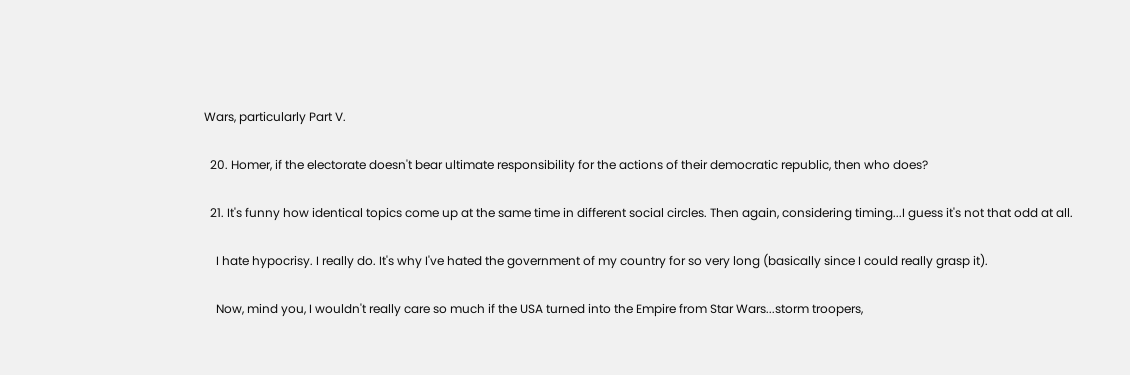Wars, particularly Part V.

  20. Homer, if the electorate doesn't bear ultimate responsibility for the actions of their democratic republic, then who does?

  21. It's funny how identical topics come up at the same time in different social circles. Then again, considering timing...I guess it's not that odd at all.

    I hate hypocrisy. I really do. It's why I've hated the government of my country for so very long (basically since I could really grasp it).

    Now, mind you, I wouldn't really care so much if the USA turned into the Empire from Star Wars...storm troopers,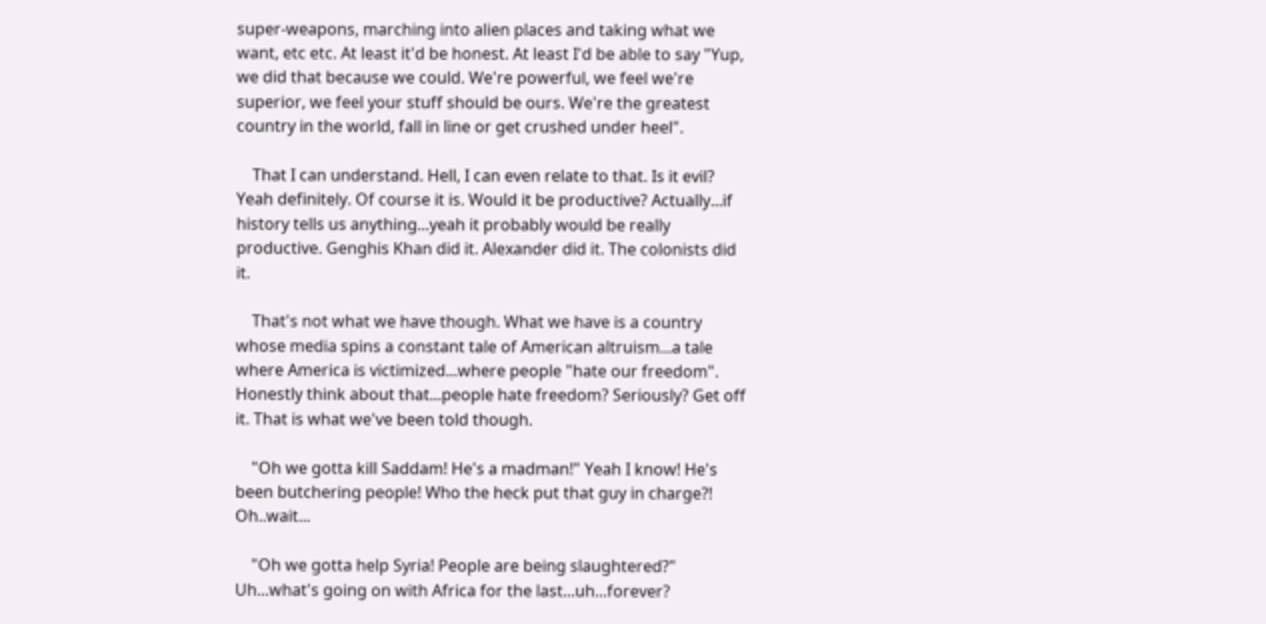super-weapons, marching into alien places and taking what we want, etc etc. At least it'd be honest. At least I'd be able to say "Yup, we did that because we could. We're powerful, we feel we're superior, we feel your stuff should be ours. We're the greatest country in the world, fall in line or get crushed under heel".

    That I can understand. Hell, I can even relate to that. Is it evil? Yeah definitely. Of course it is. Would it be productive? Actually...if history tells us anything...yeah it probably would be really productive. Genghis Khan did it. Alexander did it. The colonists did it.

    That's not what we have though. What we have is a country whose media spins a constant tale of American altruism...a tale where America is victimized...where people "hate our freedom". Honestly think about that...people hate freedom? Seriously? Get off it. That is what we've been told though.

    "Oh we gotta kill Saddam! He's a madman!" Yeah I know! He's been butchering people! Who the heck put that guy in charge?! Oh..wait...

    "Oh we gotta help Syria! People are being slaughtered?" Uh...what's going on with Africa for the last...uh...forever?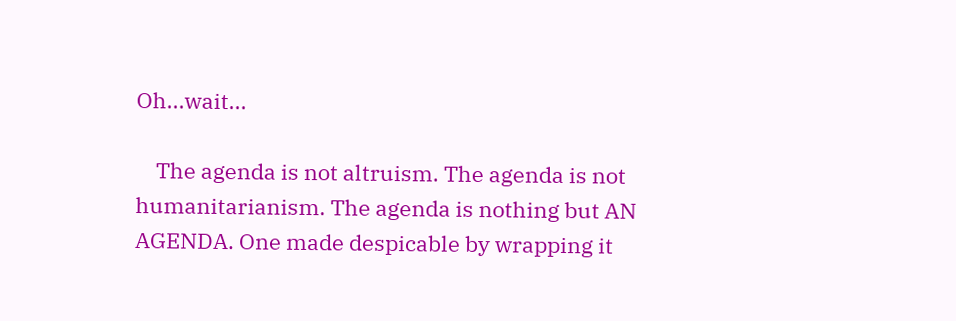Oh...wait...

    The agenda is not altruism. The agenda is not humanitarianism. The agenda is nothing but AN AGENDA. One made despicable by wrapping it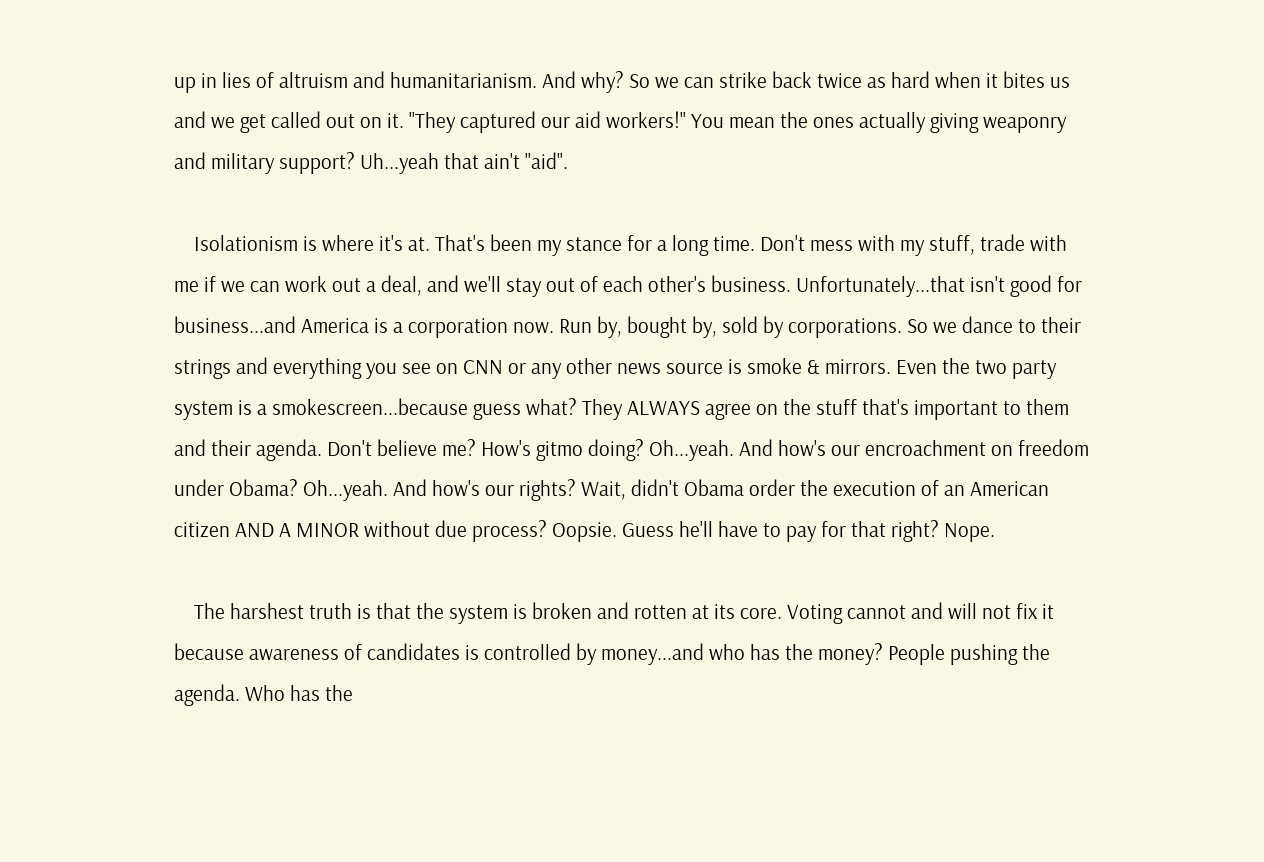up in lies of altruism and humanitarianism. And why? So we can strike back twice as hard when it bites us and we get called out on it. "They captured our aid workers!" You mean the ones actually giving weaponry and military support? Uh...yeah that ain't "aid".

    Isolationism is where it's at. That's been my stance for a long time. Don't mess with my stuff, trade with me if we can work out a deal, and we'll stay out of each other's business. Unfortunately...that isn't good for business...and America is a corporation now. Run by, bought by, sold by corporations. So we dance to their strings and everything you see on CNN or any other news source is smoke & mirrors. Even the two party system is a smokescreen...because guess what? They ALWAYS agree on the stuff that's important to them and their agenda. Don't believe me? How's gitmo doing? Oh...yeah. And how's our encroachment on freedom under Obama? Oh...yeah. And how's our rights? Wait, didn't Obama order the execution of an American citizen AND A MINOR without due process? Oopsie. Guess he'll have to pay for that right? Nope.

    The harshest truth is that the system is broken and rotten at its core. Voting cannot and will not fix it because awareness of candidates is controlled by money...and who has the money? People pushing the agenda. Who has the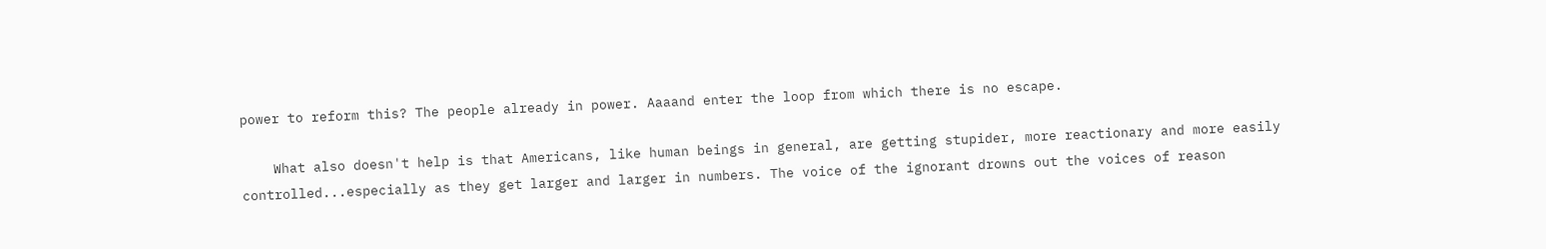power to reform this? The people already in power. Aaaand enter the loop from which there is no escape.

    What also doesn't help is that Americans, like human beings in general, are getting stupider, more reactionary and more easily controlled...especially as they get larger and larger in numbers. The voice of the ignorant drowns out the voices of reason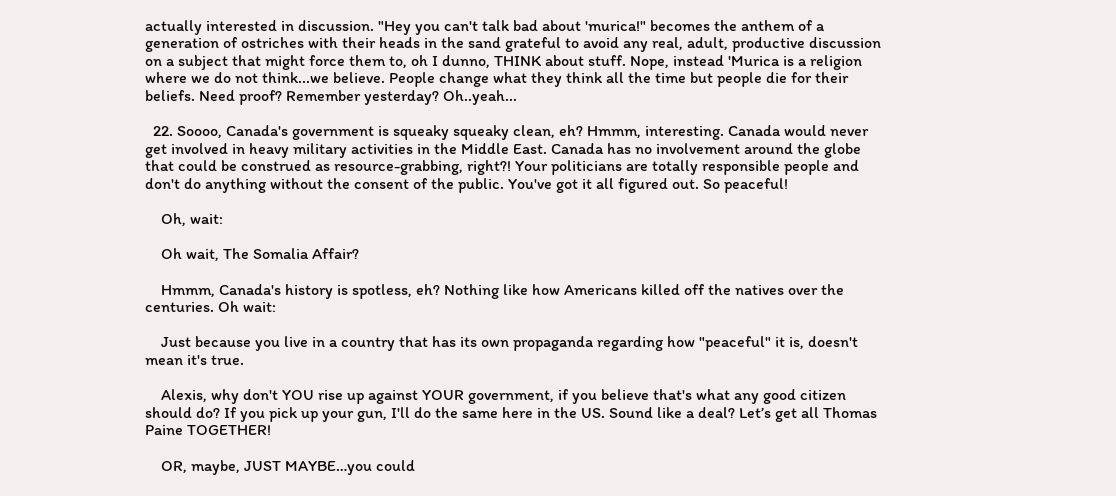actually interested in discussion. "Hey you can't talk bad about 'murica!" becomes the anthem of a generation of ostriches with their heads in the sand grateful to avoid any real, adult, productive discussion on a subject that might force them to, oh I dunno, THINK about stuff. Nope, instead 'Murica is a religion where we do not think...we believe. People change what they think all the time but people die for their beliefs. Need proof? Remember yesterday? Oh..yeah...

  22. Soooo, Canada's government is squeaky squeaky clean, eh? Hmmm, interesting. Canada would never get involved in heavy military activities in the Middle East. Canada has no involvement around the globe that could be construed as resource-grabbing, right?! Your politicians are totally responsible people and don't do anything without the consent of the public. You've got it all figured out. So peaceful!

    Oh, wait:

    Oh wait, The Somalia Affair?

    Hmmm, Canada's history is spotless, eh? Nothing like how Americans killed off the natives over the centuries. Oh wait:

    Just because you live in a country that has its own propaganda regarding how "peaceful" it is, doesn't mean it's true.

    Alexis, why don't YOU rise up against YOUR government, if you believe that's what any good citizen should do? If you pick up your gun, I'll do the same here in the US. Sound like a deal? Let’s get all Thomas Paine TOGETHER!

    OR, maybe, JUST MAYBE…you could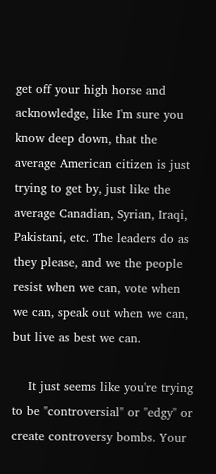get off your high horse and acknowledge, like I'm sure you know deep down, that the average American citizen is just trying to get by, just like the average Canadian, Syrian, Iraqi, Pakistani, etc. The leaders do as they please, and we the people resist when we can, vote when we can, speak out when we can, but live as best we can.

    It just seems like you're trying to be "controversial" or "edgy" or create controversy bombs. Your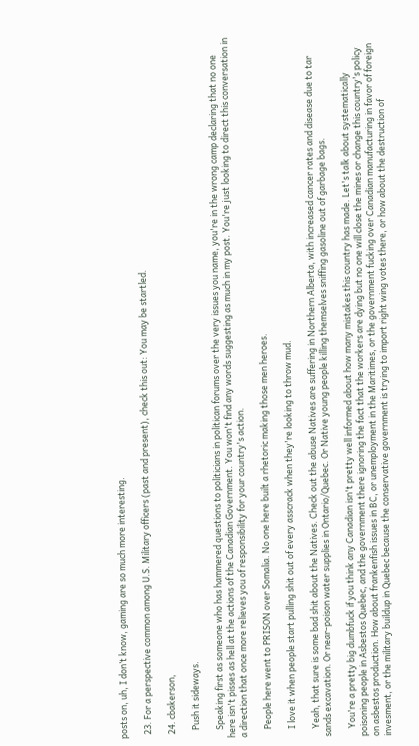posts on, uh, I don’t know, gaming are so much more interesting.

  23. For a perspective common among U.S. Military officers (past and present), check this out: You may be startled.

  24. cbakerson,

    Push it sideways.

    Speaking first as someone who has hammered questions to politicians in politican forums over the very issues you name, you're in the wrong camp declaring that no one here isn't pisses as hell at the actions of the Canadian Government. You won't find any words suggesting as much in my post. You're just looking to direct this conversation in a direction that once more relieves you of responsibility for your country's action.

    People here went to PRISON over Somalia. No one here built a rhetoric making those men heroes.

    I love it when people start pulling shit out of every asscrack when they're looking to throw mud.

    Yeah, that sure is some bad shit about the Natives. Check out the abuse Natives are suffering in Northern Alberta, with increased cancer rates and disease due to tar sands excavation. Or near-poison water supplies in Ontario/Quebec. Or Native young people killing themselves sniffing gasoline out of garbage bags.

    You're a pretty big dumbfuck if you think any Canadian isn't pretty well informed about how many mistakes this country has made. Let's talk about systematically poisoning people in Asbestos Quebec, and the government there ignoring the fact that the workers are dying but no one will close the mines or change this country's policy on asbestos production. How about frankenfish issues in BC, or unemployment in the Maritimes, or the government fucking over Canadian manufacturing in favor of foreign invesment, or the military buildup in Quebec because the conservative government is trying to import right wing votes there, or how about the destruction of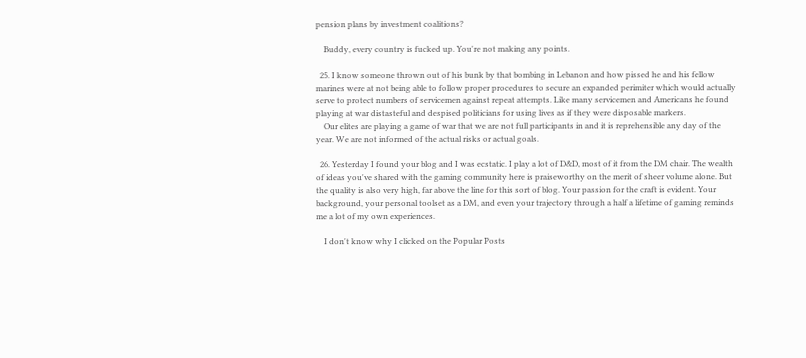pension plans by investment coalitions?

    Buddy, every country is fucked up. You're not making any points.

  25. I know someone thrown out of his bunk by that bombing in Lebanon and how pissed he and his fellow marines were at not being able to follow proper procedures to secure an expanded perimiter which would actually serve to protect numbers of servicemen against repeat attempts. Like many servicemen and Americans he found playing at war distasteful and despised politicians for using lives as if they were disposable markers.
    Our elites are playing a game of war that we are not full participants in and it is reprehensible any day of the year. We are not informed of the actual risks or actual goals.

  26. Yesterday I found your blog and I was ecstatic. I play a lot of D&D, most of it from the DM chair. The wealth of ideas you've shared with the gaming community here is praiseworthy on the merit of sheer volume alone. But the quality is also very high, far above the line for this sort of blog. Your passion for the craft is evident. Your background, your personal toolset as a DM, and even your trajectory through a half a lifetime of gaming reminds me a lot of my own experiences.

    I don't know why I clicked on the Popular Posts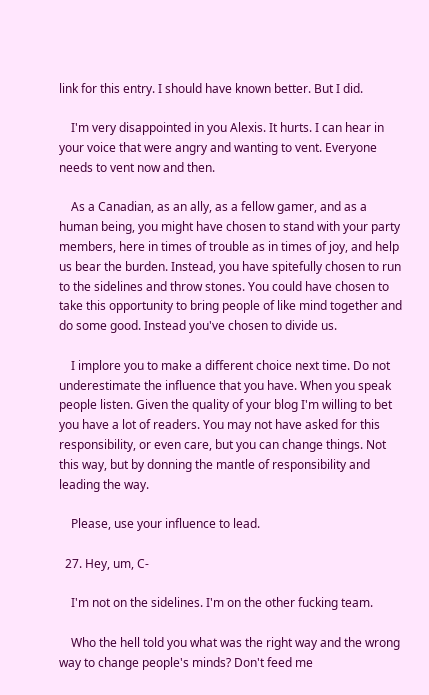link for this entry. I should have known better. But I did.

    I'm very disappointed in you Alexis. It hurts. I can hear in your voice that were angry and wanting to vent. Everyone needs to vent now and then.

    As a Canadian, as an ally, as a fellow gamer, and as a human being, you might have chosen to stand with your party members, here in times of trouble as in times of joy, and help us bear the burden. Instead, you have spitefully chosen to run to the sidelines and throw stones. You could have chosen to take this opportunity to bring people of like mind together and do some good. Instead you've chosen to divide us.

    I implore you to make a different choice next time. Do not underestimate the influence that you have. When you speak people listen. Given the quality of your blog I'm willing to bet you have a lot of readers. You may not have asked for this responsibility, or even care, but you can change things. Not this way, but by donning the mantle of responsibility and leading the way.

    Please, use your influence to lead.

  27. Hey, um, C-

    I'm not on the sidelines. I'm on the other fucking team.

    Who the hell told you what was the right way and the wrong way to change people's minds? Don't feed me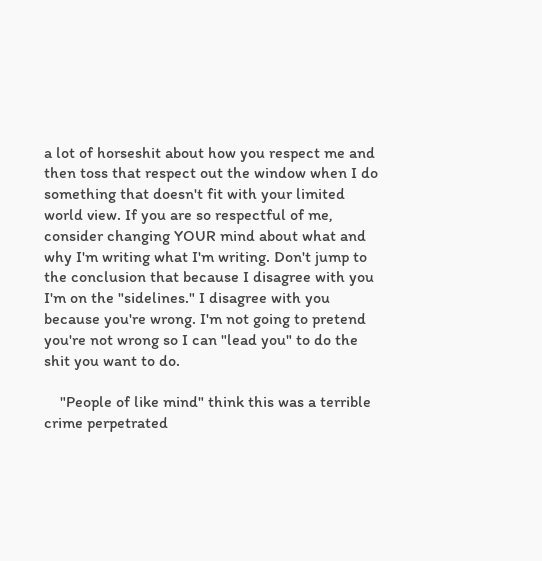a lot of horseshit about how you respect me and then toss that respect out the window when I do something that doesn't fit with your limited world view. If you are so respectful of me, consider changing YOUR mind about what and why I'm writing what I'm writing. Don't jump to the conclusion that because I disagree with you I'm on the "sidelines." I disagree with you because you're wrong. I'm not going to pretend you're not wrong so I can "lead you" to do the shit you want to do.

    "People of like mind" think this was a terrible crime perpetrated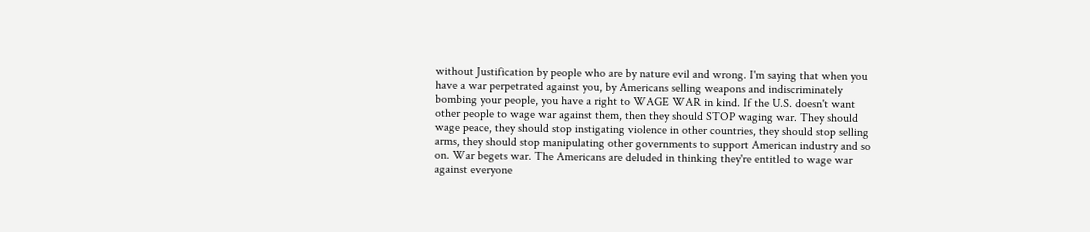without Justification by people who are by nature evil and wrong. I'm saying that when you have a war perpetrated against you, by Americans selling weapons and indiscriminately bombing your people, you have a right to WAGE WAR in kind. If the U.S. doesn't want other people to wage war against them, then they should STOP waging war. They should wage peace, they should stop instigating violence in other countries, they should stop selling arms, they should stop manipulating other governments to support American industry and so on. War begets war. The Americans are deluded in thinking they're entitled to wage war against everyone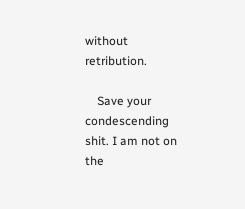without retribution.

    Save your condescending shit. I am not on the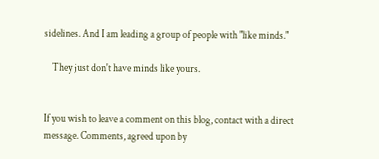sidelines. And I am leading a group of people with "like minds."

    They just don't have minds like yours.


If you wish to leave a comment on this blog, contact with a direct message. Comments, agreed upon by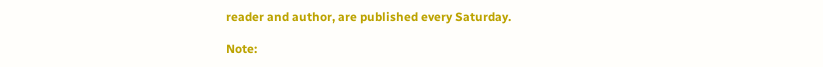reader and author, are published every Saturday.

Note: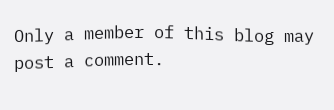Only a member of this blog may post a comment.